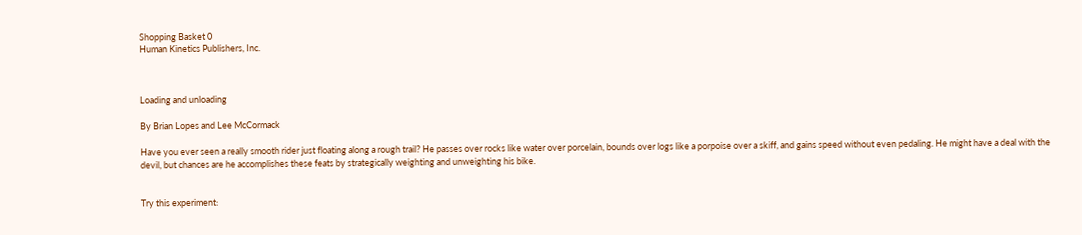Shopping Basket 0
Human Kinetics Publishers, Inc.



Loading and unloading

By Brian Lopes and Lee McCormack

Have you ever seen a really smooth rider just floating along a rough trail? He passes over rocks like water over porcelain, bounds over logs like a porpoise over a skiff, and gains speed without even pedaling. He might have a deal with the devil, but chances are he accomplishes these feats by strategically weighting and unweighting his bike.


Try this experiment: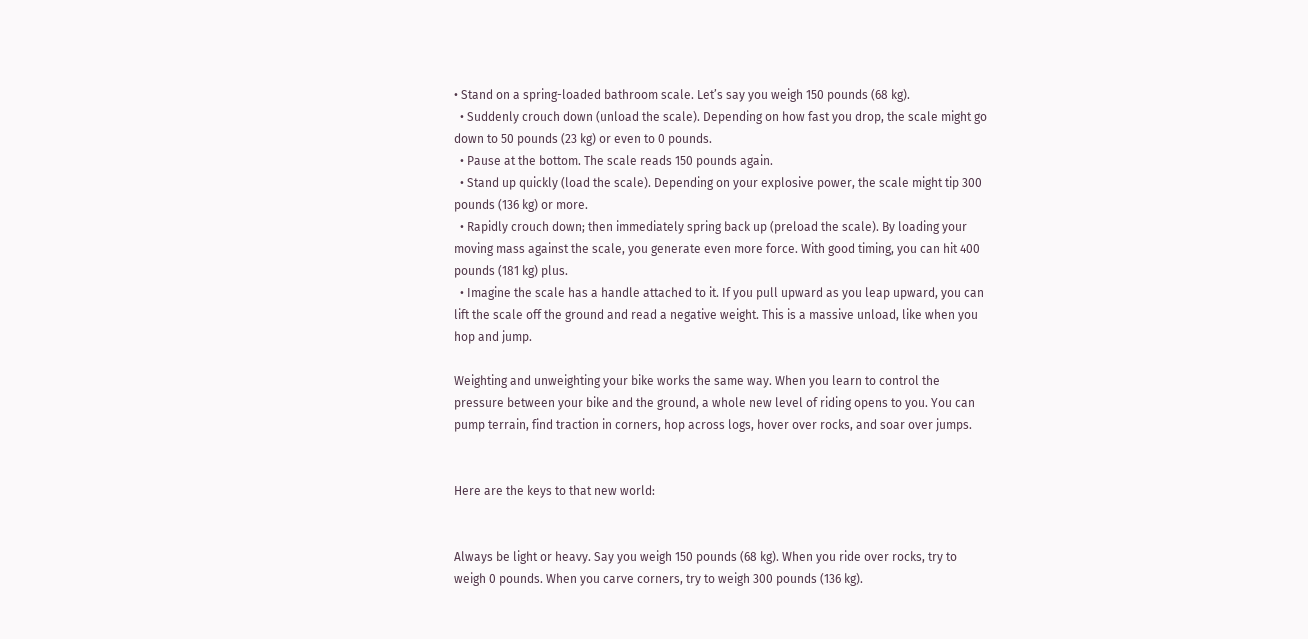• Stand on a spring-loaded bathroom scale. Let’s say you weigh 150 pounds (68 kg).
  • Suddenly crouch down (unload the scale). Depending on how fast you drop, the scale might go down to 50 pounds (23 kg) or even to 0 pounds.
  • Pause at the bottom. The scale reads 150 pounds again.
  • Stand up quickly (load the scale). Depending on your explosive power, the scale might tip 300 pounds (136 kg) or more.
  • Rapidly crouch down; then immediately spring back up (preload the scale). By loading your moving mass against the scale, you generate even more force. With good timing, you can hit 400 pounds (181 kg) plus.
  • Imagine the scale has a handle attached to it. If you pull upward as you leap upward, you can lift the scale off the ground and read a negative weight. This is a massive unload, like when you hop and jump.

Weighting and unweighting your bike works the same way. When you learn to control the pressure between your bike and the ground, a whole new level of riding opens to you. You can pump terrain, find traction in corners, hop across logs, hover over rocks, and soar over jumps.


Here are the keys to that new world:


Always be light or heavy. Say you weigh 150 pounds (68 kg). When you ride over rocks, try to weigh 0 pounds. When you carve corners, try to weigh 300 pounds (136 kg).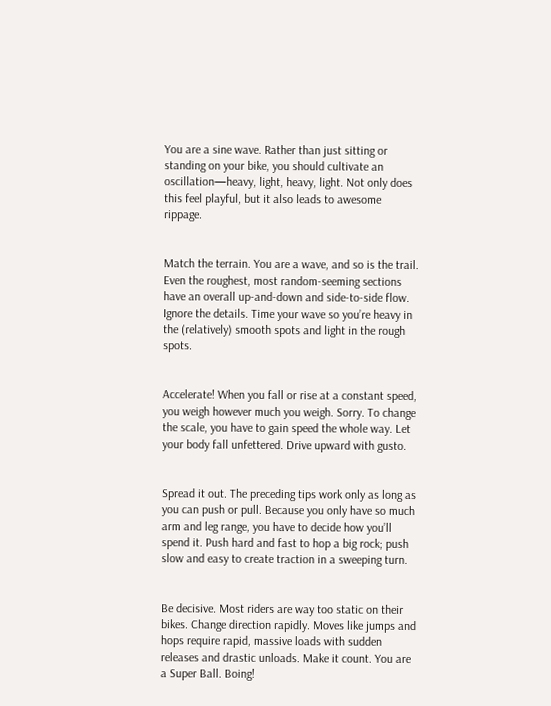You are a sine wave. Rather than just sitting or standing on your bike, you should cultivate an oscillation—heavy, light, heavy, light. Not only does this feel playful, but it also leads to awesome rippage.


Match the terrain. You are a wave, and so is the trail. Even the roughest, most random-seeming sections have an overall up-and-down and side-to-side flow. Ignore the details. Time your wave so you’re heavy in the (relatively) smooth spots and light in the rough spots.


Accelerate! When you fall or rise at a constant speed, you weigh however much you weigh. Sorry. To change the scale, you have to gain speed the whole way. Let your body fall unfettered. Drive upward with gusto.


Spread it out. The preceding tips work only as long as you can push or pull. Because you only have so much arm and leg range, you have to decide how you’ll spend it. Push hard and fast to hop a big rock; push slow and easy to create traction in a sweeping turn.


Be decisive. Most riders are way too static on their bikes. Change direction rapidly. Moves like jumps and hops require rapid, massive loads with sudden releases and drastic unloads. Make it count. You are a Super Ball. Boing!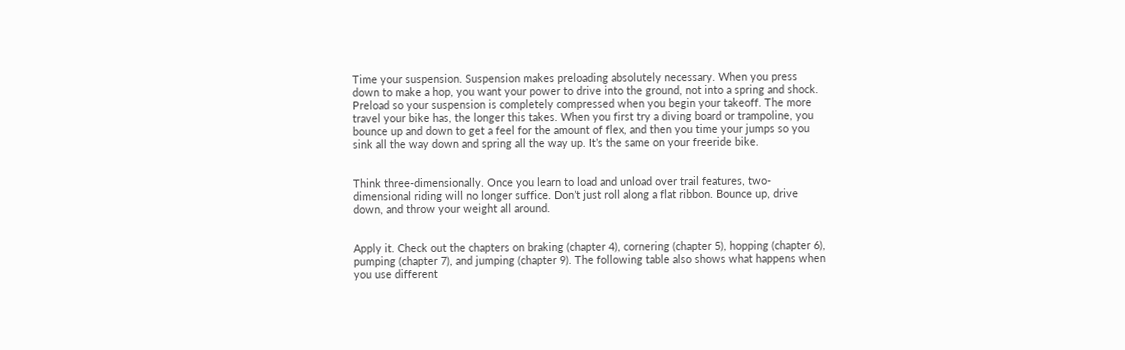Time your suspension. Suspension makes preloading absolutely necessary. When you press down to make a hop, you want your power to drive into the ground, not into a spring and shock. Preload so your suspension is completely compressed when you begin your takeoff. The more travel your bike has, the longer this takes. When you first try a diving board or trampoline, you bounce up and down to get a feel for the amount of flex, and then you time your jumps so you sink all the way down and spring all the way up. It’s the same on your freeride bike.


Think three-dimensionally. Once you learn to load and unload over trail features, two-dimensional riding will no longer suffice. Don’t just roll along a flat ribbon. Bounce up, drive down, and throw your weight all around.


Apply it. Check out the chapters on braking (chapter 4), cornering (chapter 5), hopping (chapter 6), pumping (chapter 7), and jumping (chapter 9). The following table also shows what happens when you use different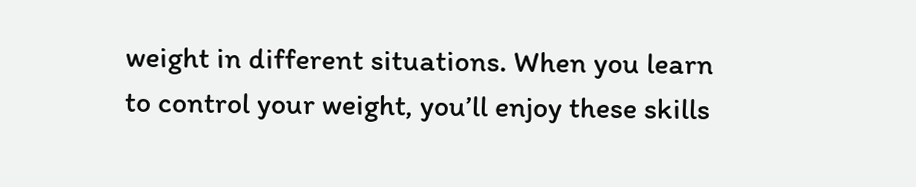weight in different situations. When you learn to control your weight, you’ll enjoy these skills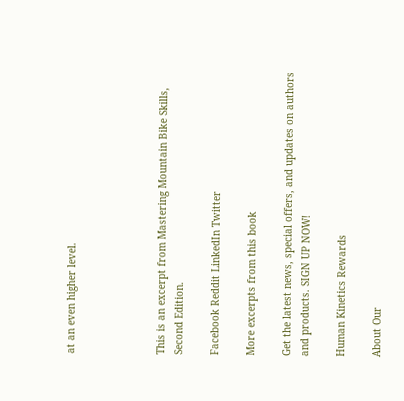at an even higher level.




This is an excerpt from Mastering Mountain Bike Skills, Second Edition.

Facebook Reddit LinkedIn Twitter

More excerpts from this book

Get the latest news, special offers, and updates on authors and products. SIGN UP NOW!

Human Kinetics Rewards

About Our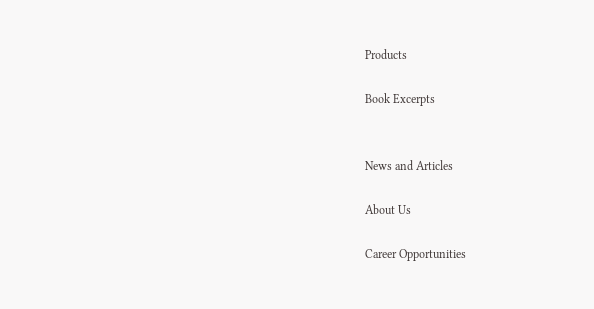Products

Book Excerpts


News and Articles

About Us

Career Opportunities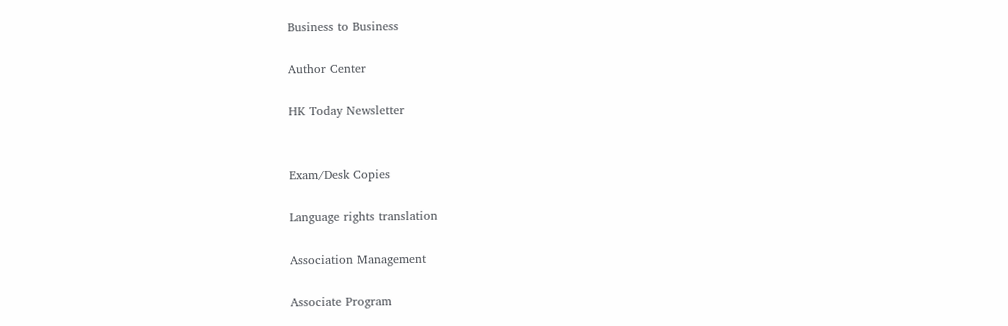Business to Business

Author Center

HK Today Newsletter


Exam/Desk Copies

Language rights translation

Association Management

Associate Program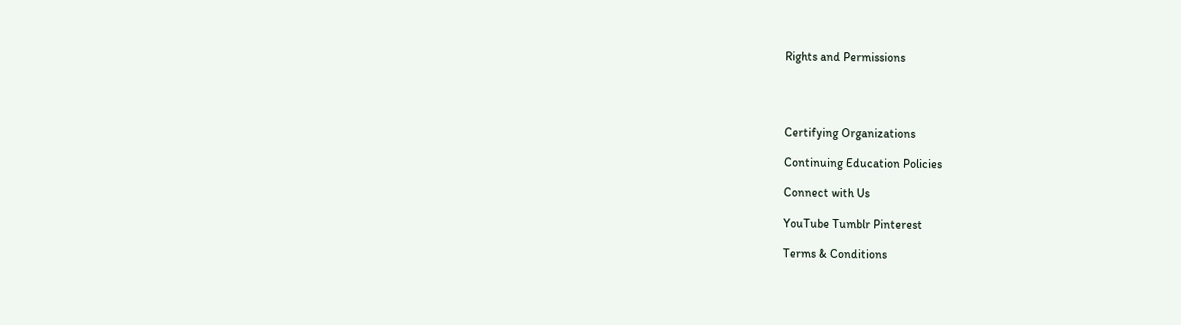Rights and Permissions




Certifying Organizations

Continuing Education Policies

Connect with Us

YouTube Tumblr Pinterest

Terms & Conditions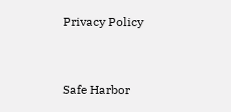Privacy Policy


Safe Harbor